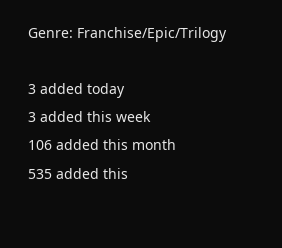Genre: Franchise/Epic/Trilogy

3 added today
3 added this week
106 added this month
535 added this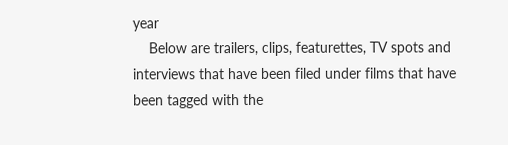year
    Below are trailers, clips, featurettes, TV spots and interviews that have been filed under films that have been tagged with the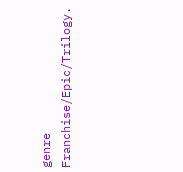genre Franchise/Epic/Trilogy.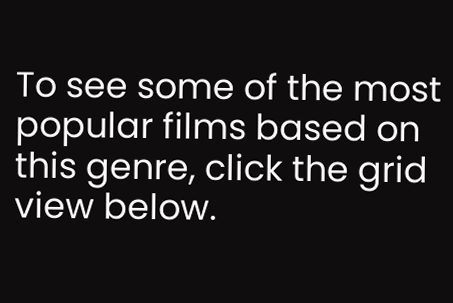To see some of the most popular films based on this genre, click the grid view below.